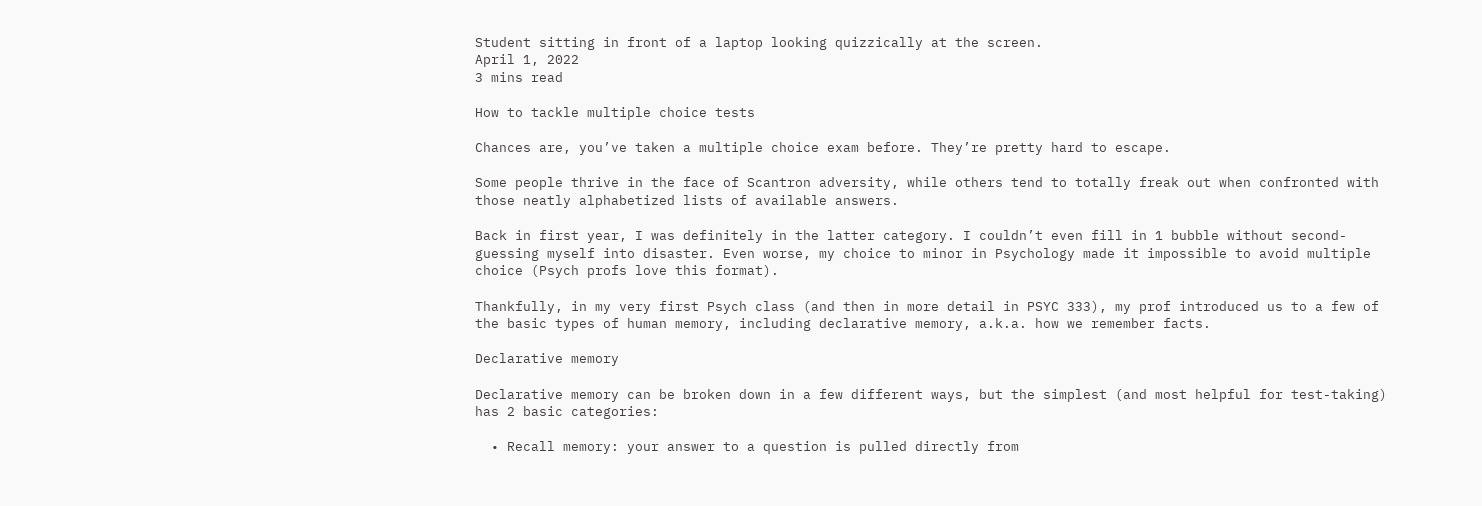Student sitting in front of a laptop looking quizzically at the screen.
April 1, 2022
3 mins read

How to tackle multiple choice tests

Chances are, you’ve taken a multiple choice exam before. They’re pretty hard to escape.

Some people thrive in the face of Scantron adversity, while others tend to totally freak out when confronted with those neatly alphabetized lists of available answers.

Back in first year, I was definitely in the latter category. I couldn’t even fill in 1 bubble without second-guessing myself into disaster. Even worse, my choice to minor in Psychology made it impossible to avoid multiple choice (Psych profs love this format).

Thankfully, in my very first Psych class (and then in more detail in PSYC 333), my prof introduced us to a few of the basic types of human memory, including declarative memory, a.k.a. how we remember facts.

Declarative memory

Declarative memory can be broken down in a few different ways, but the simplest (and most helpful for test-taking) has 2 basic categories:

  • Recall memory: your answer to a question is pulled directly from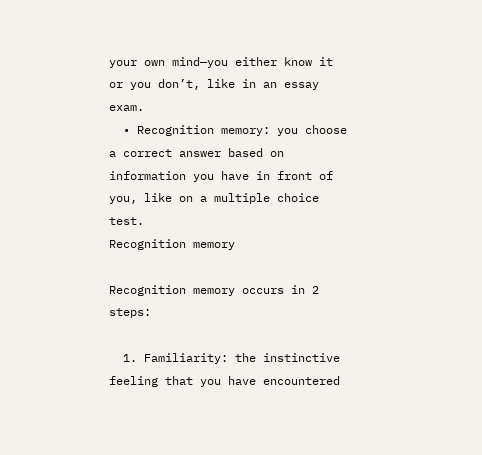your own mind—you either know it or you don’t, like in an essay exam.
  • Recognition memory: you choose a correct answer based on information you have in front of you, like on a multiple choice test.
Recognition memory

Recognition memory occurs in 2 steps:

  1. Familiarity: the instinctive feeling that you have encountered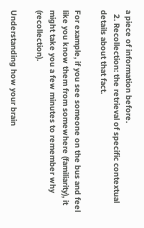a piece of information before.
  2. Recollection: the retrieval of specific contextual details about that fact.

For example, if you see someone on the bus and feel like you know them from somewhere (familiarity), it might take you a few minutes to remember why (recollection).

Understanding how your brain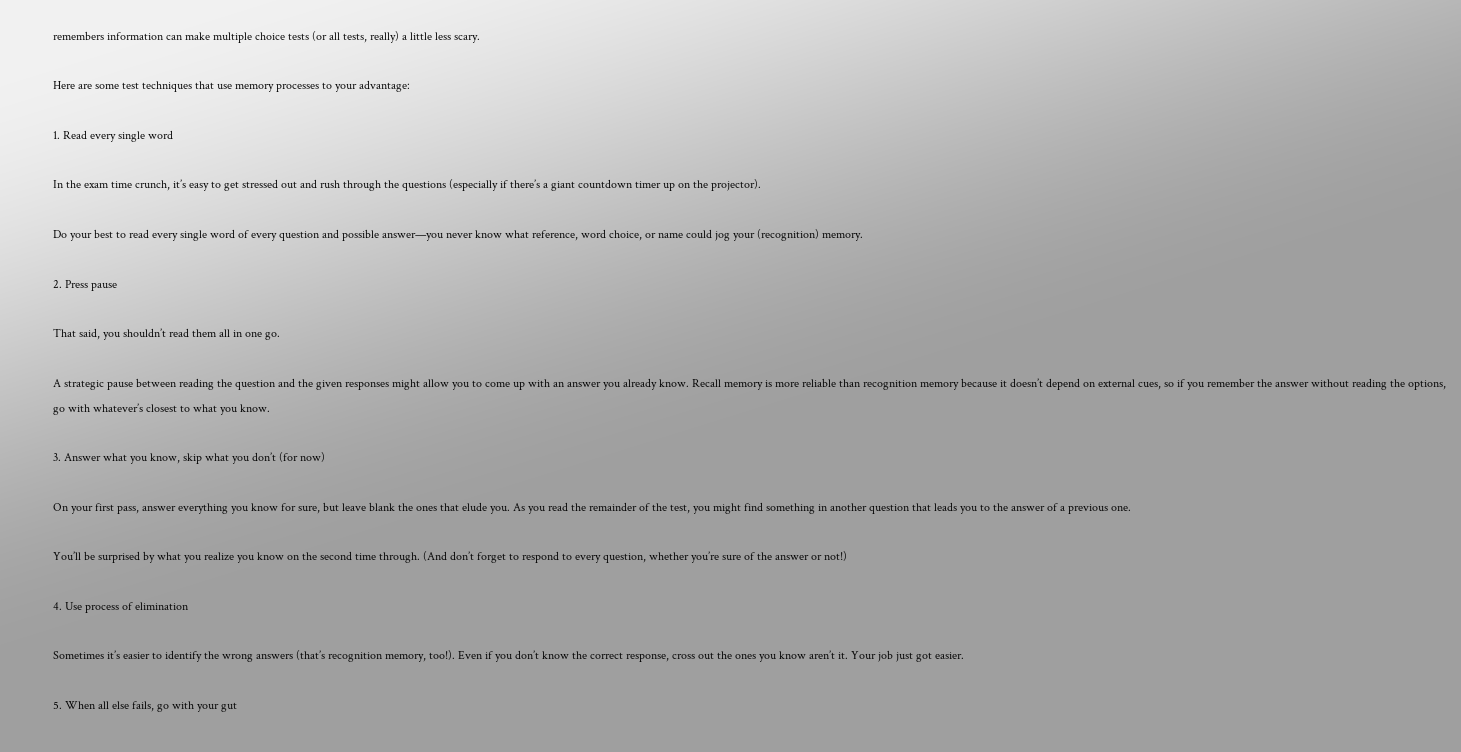remembers information can make multiple choice tests (or all tests, really) a little less scary.

Here are some test techniques that use memory processes to your advantage:

1. Read every single word

In the exam time crunch, it’s easy to get stressed out and rush through the questions (especially if there’s a giant countdown timer up on the projector).

Do your best to read every single word of every question and possible answer—you never know what reference, word choice, or name could jog your (recognition) memory.

2. Press pause

That said, you shouldn’t read them all in one go.

A strategic pause between reading the question and the given responses might allow you to come up with an answer you already know. Recall memory is more reliable than recognition memory because it doesn’t depend on external cues, so if you remember the answer without reading the options, go with whatever’s closest to what you know.

3. Answer what you know, skip what you don’t (for now)

On your first pass, answer everything you know for sure, but leave blank the ones that elude you. As you read the remainder of the test, you might find something in another question that leads you to the answer of a previous one.

You’ll be surprised by what you realize you know on the second time through. (And don’t forget to respond to every question, whether you’re sure of the answer or not!)

4. Use process of elimination

Sometimes it’s easier to identify the wrong answers (that’s recognition memory, too!). Even if you don’t know the correct response, cross out the ones you know aren’t it. Your job just got easier.

5. When all else fails, go with your gut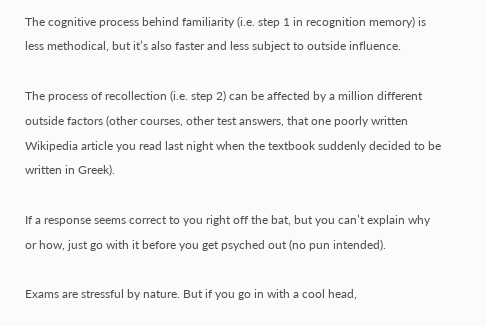The cognitive process behind familiarity (i.e. step 1 in recognition memory) is less methodical, but it’s also faster and less subject to outside influence.

The process of recollection (i.e. step 2) can be affected by a million different outside factors (other courses, other test answers, that one poorly written Wikipedia article you read last night when the textbook suddenly decided to be written in Greek).

If a response seems correct to you right off the bat, but you can’t explain why or how, just go with it before you get psyched out (no pun intended).

Exams are stressful by nature. But if you go in with a cool head,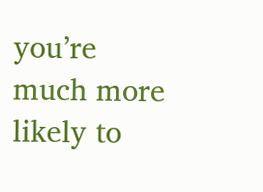you’re much more likely to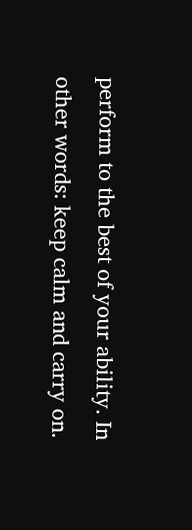perform to the best of your ability. In other words: keep calm and carry on.